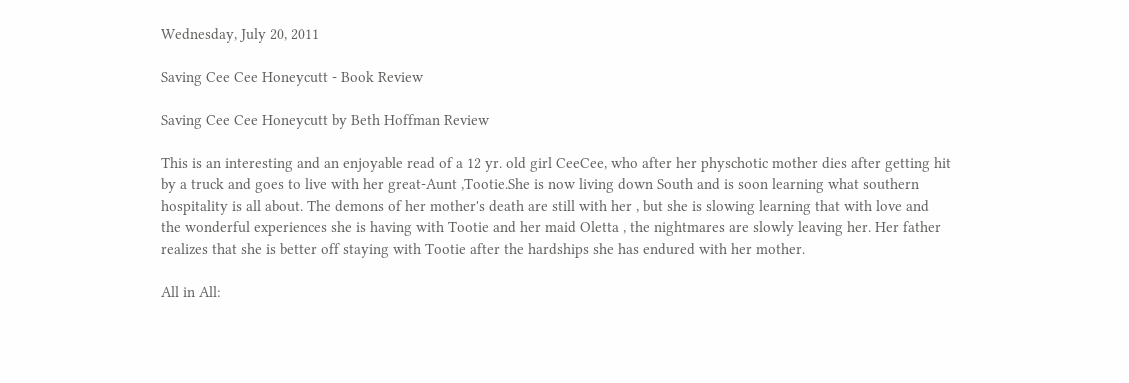Wednesday, July 20, 2011

Saving Cee Cee Honeycutt - Book Review

Saving Cee Cee Honeycutt by Beth Hoffman Review

This is an interesting and an enjoyable read of a 12 yr. old girl CeeCee, who after her physchotic mother dies after getting hit by a truck and goes to live with her great-Aunt ,Tootie.She is now living down South and is soon learning what southern hospitality is all about. The demons of her mother's death are still with her , but she is slowing learning that with love and the wonderful experiences she is having with Tootie and her maid Oletta , the nightmares are slowly leaving her. Her father realizes that she is better off staying with Tootie after the hardships she has endured with her mother.

All in All: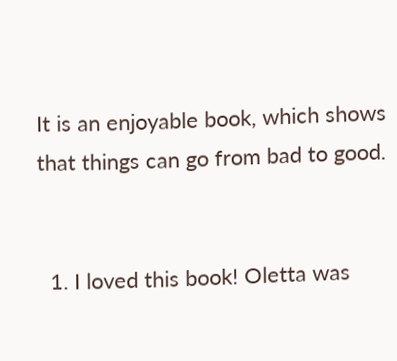It is an enjoyable book, which shows that things can go from bad to good.


  1. I loved this book! Oletta was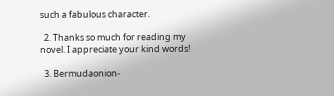such a fabulous character.

  2. Thanks so much for reading my novel. I appreciate your kind words!

  3. Bermudaonion-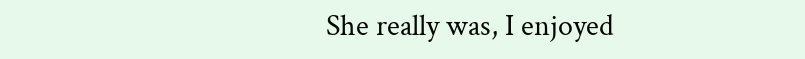She really was, I enjoyed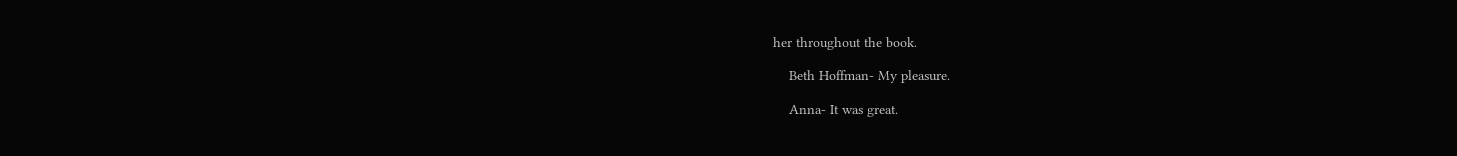her throughout the book.

    Beth Hoffman- My pleasure.

    Anna- It was great.